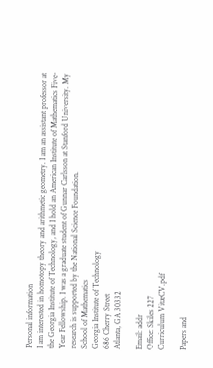Personal information
I am interested in homotopy theory and arithmetic geometry. I am an assistant professor at the Georgia Institute of Technology, and I hold an American Institute of Mathematics Five-Year Fellowship. I was a graduate student of Gunnar Carlsson at Stanford University. My research is supported by the National Science Foundation.
School of Mathematics
Georgia Institute of Technology
686 Cherry Street
Atlanta, GA 30332

Email: addr
Office: Skiles 227
Curriculum VitæCV.pdf

Papers and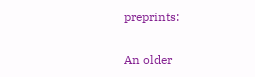preprints:

An older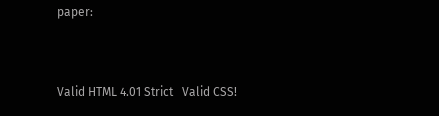paper:


Valid HTML 4.01 Strict   Valid CSS!